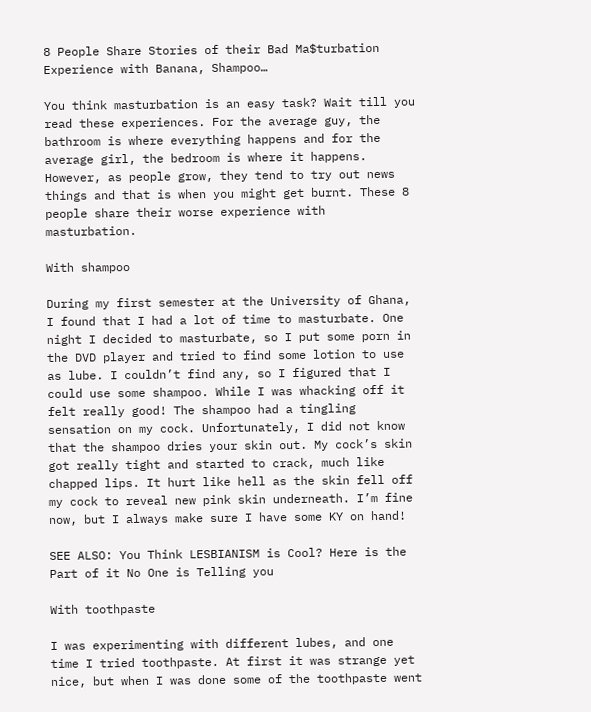8 People Share Stories of their Bad Ma$turbation Experience with Banana, Shampoo…

You think masturbation is an easy task? Wait till you read these experiences. For the average guy, the bathroom is where everything happens and for the average girl, the bedroom is where it happens. However, as people grow, they tend to try out news things and that is when you might get burnt. These 8 people share their worse experience with masturbation.

With shampoo

During my first semester at the University of Ghana, I found that I had a lot of time to masturbate. One night I decided to masturbate, so I put some porn in the DVD player and tried to find some lotion to use as lube. I couldn’t find any, so I figured that I could use some shampoo. While I was whacking off it felt really good! The shampoo had a tingling sensation on my cock. Unfortunately, I did not know that the shampoo dries your skin out. My cock’s skin got really tight and started to crack, much like chapped lips. It hurt like hell as the skin fell off my cock to reveal new pink skin underneath. I’m fine now, but I always make sure I have some KY on hand!

SEE ALSO: You Think LESBIANISM is Cool? Here is the Part of it No One is Telling you

With toothpaste

I was experimenting with different lubes, and one time I tried toothpaste. At first it was strange yet nice, but when I was done some of the toothpaste went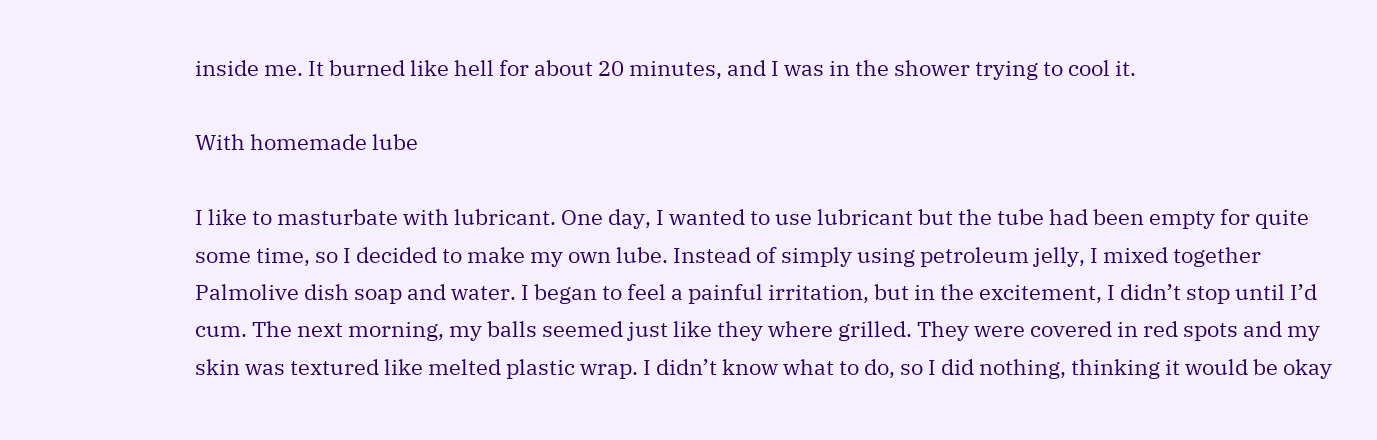inside me. It burned like hell for about 20 minutes, and I was in the shower trying to cool it.

With homemade lube

I like to masturbate with lubricant. One day, I wanted to use lubricant but the tube had been empty for quite some time, so I decided to make my own lube. Instead of simply using petroleum jelly, I mixed together Palmolive dish soap and water. I began to feel a painful irritation, but in the excitement, I didn’t stop until I’d cum. The next morning, my balls seemed just like they where grilled. They were covered in red spots and my skin was textured like melted plastic wrap. I didn’t know what to do, so I did nothing, thinking it would be okay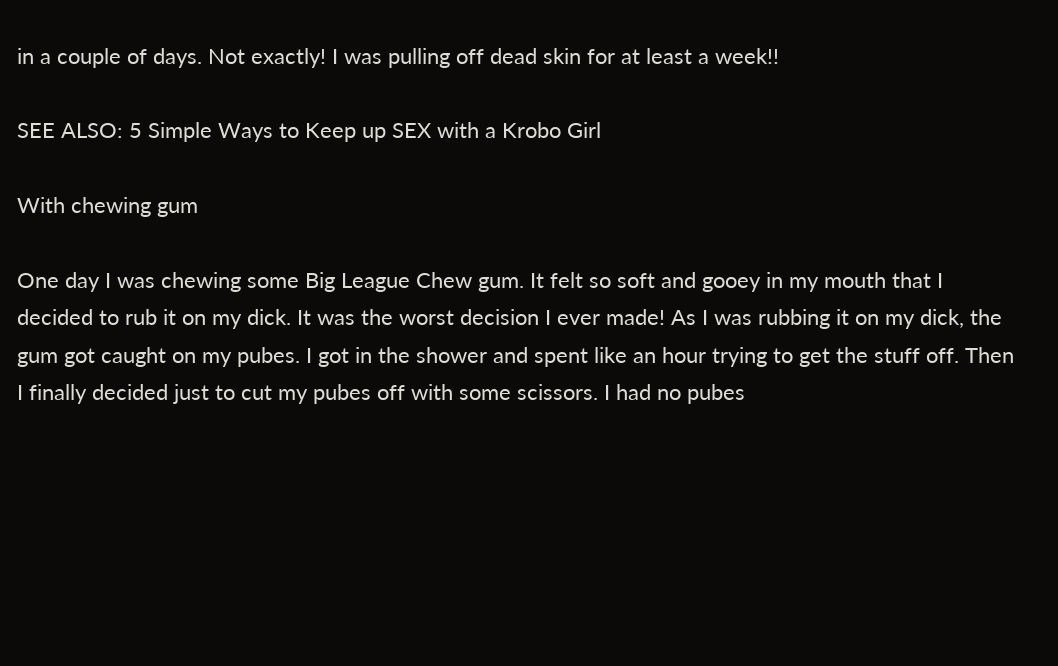in a couple of days. Not exactly! I was pulling off dead skin for at least a week!!

SEE ALSO: 5 Simple Ways to Keep up SEX with a Krobo Girl

With chewing gum

One day I was chewing some Big League Chew gum. It felt so soft and gooey in my mouth that I decided to rub it on my dick. It was the worst decision I ever made! As I was rubbing it on my dick, the gum got caught on my pubes. I got in the shower and spent like an hour trying to get the stuff off. Then I finally decided just to cut my pubes off with some scissors. I had no pubes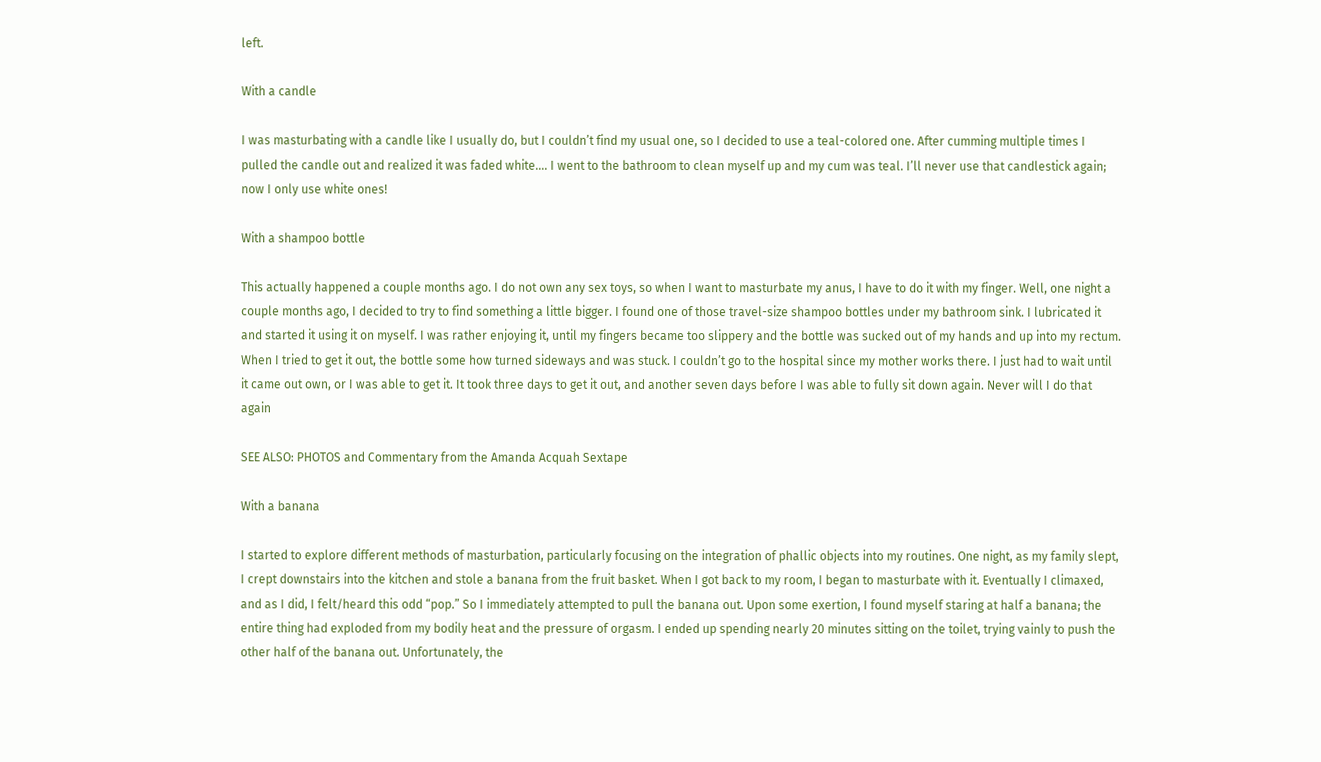left.

With a candle

I was masturbating with a candle like I usually do, but I couldn’t find my usual one, so I decided to use a teal-colored one. After cumming multiple times I pulled the candle out and realized it was faded white…. I went to the bathroom to clean myself up and my cum was teal. I’ll never use that candlestick again; now I only use white ones!

With a shampoo bottle

This actually happened a couple months ago. I do not own any sex toys, so when I want to masturbate my anus, I have to do it with my finger. Well, one night a couple months ago, I decided to try to find something a little bigger. I found one of those travel-size shampoo bottles under my bathroom sink. I lubricated it and started it using it on myself. I was rather enjoying it, until my fingers became too slippery and the bottle was sucked out of my hands and up into my rectum. When I tried to get it out, the bottle some how turned sideways and was stuck. I couldn’t go to the hospital since my mother works there. I just had to wait until it came out own, or I was able to get it. It took three days to get it out, and another seven days before I was able to fully sit down again. Never will I do that again

SEE ALSO: PHOTOS and Commentary from the Amanda Acquah Sextape

With a banana

I started to explore different methods of masturbation, particularly focusing on the integration of phallic objects into my routines. One night, as my family slept, I crept downstairs into the kitchen and stole a banana from the fruit basket. When I got back to my room, I began to masturbate with it. Eventually I climaxed, and as I did, I felt/heard this odd “pop.” So I immediately attempted to pull the banana out. Upon some exertion, I found myself staring at half a banana; the entire thing had exploded from my bodily heat and the pressure of orgasm. I ended up spending nearly 20 minutes sitting on the toilet, trying vainly to push the other half of the banana out. Unfortunately, the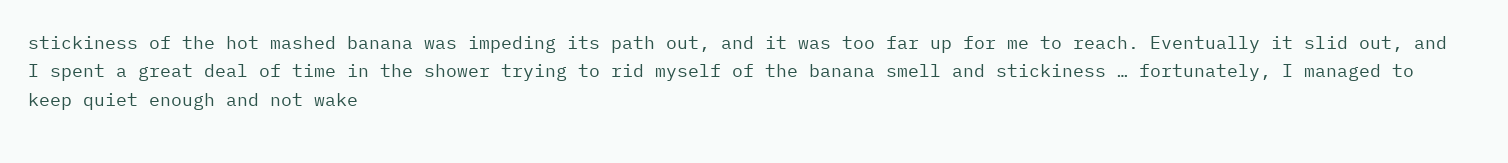stickiness of the hot mashed banana was impeding its path out, and it was too far up for me to reach. Eventually it slid out, and I spent a great deal of time in the shower trying to rid myself of the banana smell and stickiness … fortunately, I managed to keep quiet enough and not wake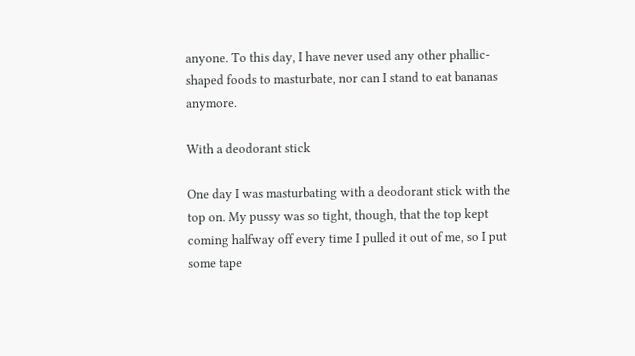anyone. To this day, I have never used any other phallic-shaped foods to masturbate, nor can I stand to eat bananas anymore.

With a deodorant stick

One day I was masturbating with a deodorant stick with the top on. My pussy was so tight, though, that the top kept coming halfway off every time I pulled it out of me, so I put some tape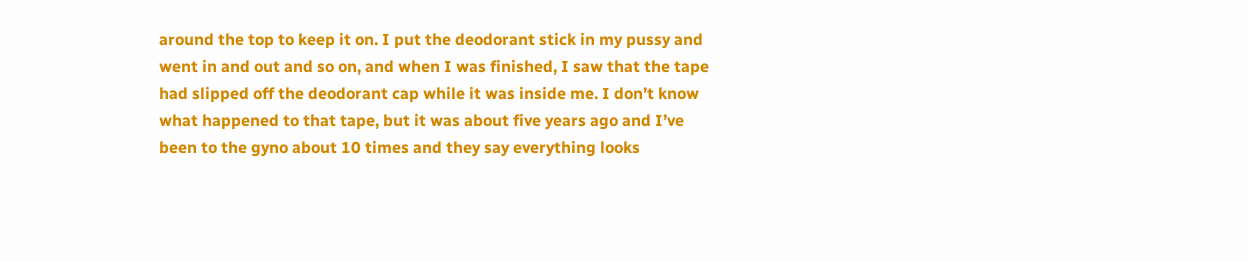around the top to keep it on. I put the deodorant stick in my pussy and went in and out and so on, and when I was finished, I saw that the tape had slipped off the deodorant cap while it was inside me. I don’t know what happened to that tape, but it was about five years ago and I’ve been to the gyno about 10 times and they say everything looks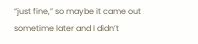“just fine,” so maybe it came out sometime later and I didn’t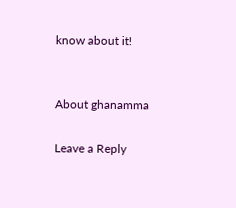know about it!


About ghanamma

Leave a Reply